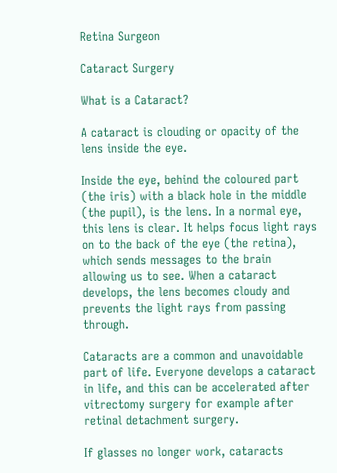Retina Surgeon

Cataract Surgery

What is a Cataract?

A cataract is clouding or opacity of the lens inside the eye.

Inside the eye, behind the coloured part (the iris) with a black hole in the middle (the pupil), is the lens. In a normal eye, this lens is clear. It helps focus light rays on to the back of the eye (the retina), which sends messages to the brain allowing us to see. When a cataract develops, the lens becomes cloudy and prevents the light rays from passing through.

Cataracts are a common and unavoidable part of life. Everyone develops a cataract in life, and this can be accelerated after vitrectomy surgery for example after retinal detachment surgery.

If glasses no longer work, cataracts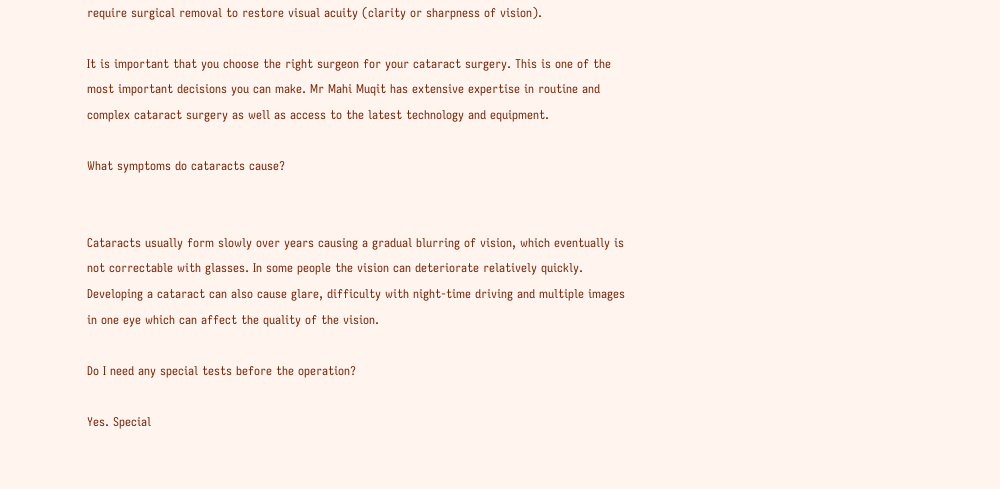require surgical removal to restore visual acuity (clarity or sharpness of vision).

It is important that you choose the right surgeon for your cataract surgery. This is one of the most important decisions you can make. Mr Mahi Muqit has extensive expertise in routine and complex cataract surgery as well as access to the latest technology and equipment.

What symptoms do cataracts cause?


Cataracts usually form slowly over years causing a gradual blurring of vision, which eventually is not correctable with glasses. In some people the vision can deteriorate relatively quickly. Developing a cataract can also cause glare, difficulty with night-time driving and multiple images in one eye which can affect the quality of the vision.

Do I need any special tests before the operation?

Yes. Special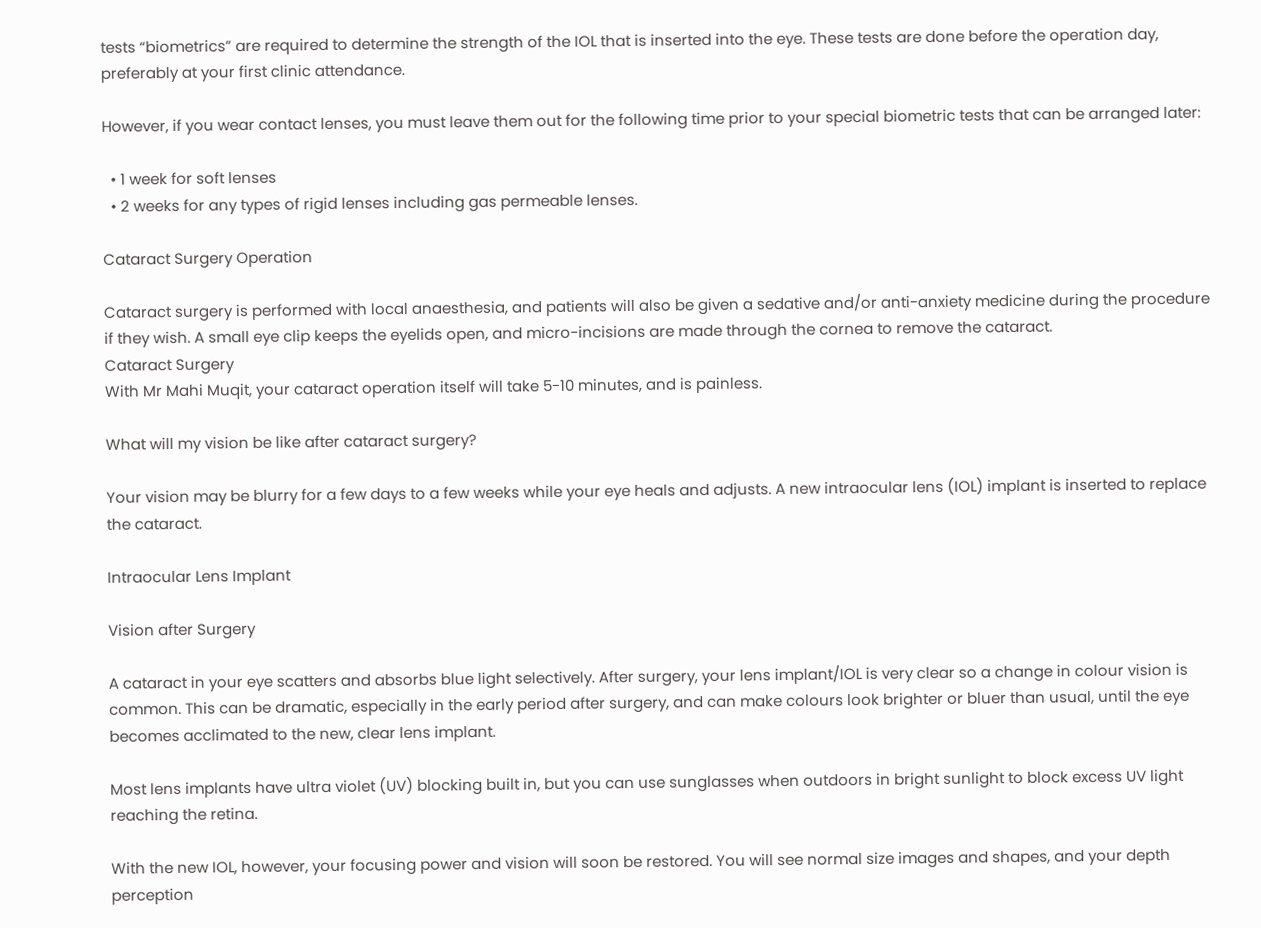tests “biometrics” are required to determine the strength of the IOL that is inserted into the eye. These tests are done before the operation day, preferably at your first clinic attendance.

However, if you wear contact lenses, you must leave them out for the following time prior to your special biometric tests that can be arranged later:

  • 1 week for soft lenses
  • 2 weeks for any types of rigid lenses including gas permeable lenses.

Cataract Surgery Operation

Cataract surgery is performed with local anaesthesia, and patients will also be given a sedative and/or anti-anxiety medicine during the procedure if they wish. A small eye clip keeps the eyelids open, and micro-incisions are made through the cornea to remove the cataract.
Cataract Surgery
With Mr Mahi Muqit, your cataract operation itself will take 5-10 minutes, and is painless.

What will my vision be like after cataract surgery?

Your vision may be blurry for a few days to a few weeks while your eye heals and adjusts. A new intraocular lens (IOL) implant is inserted to replace the cataract.

Intraocular Lens Implant

Vision after Surgery

A cataract in your eye scatters and absorbs blue light selectively. After surgery, your lens implant/IOL is very clear so a change in colour vision is common. This can be dramatic, especially in the early period after surgery, and can make colours look brighter or bluer than usual, until the eye becomes acclimated to the new, clear lens implant.

Most lens implants have ultra violet (UV) blocking built in, but you can use sunglasses when outdoors in bright sunlight to block excess UV light reaching the retina.

With the new IOL, however, your focusing power and vision will soon be restored. You will see normal size images and shapes, and your depth perception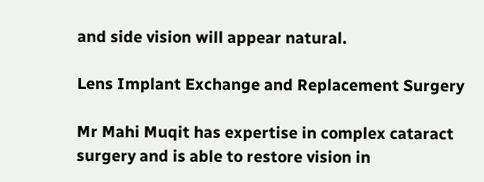and side vision will appear natural.

Lens Implant Exchange and Replacement Surgery

Mr Mahi Muqit has expertise in complex cataract surgery and is able to restore vision in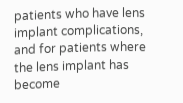patients who have lens implant complications, and for patients where the lens implant has become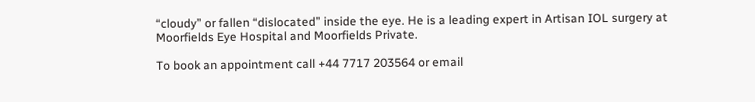“cloudy” or fallen “dislocated” inside the eye. He is a leading expert in Artisan IOL surgery at Moorfields Eye Hospital and Moorfields Private.

To book an appointment call +44 7717 203564 or email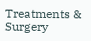Treatments & Surgery